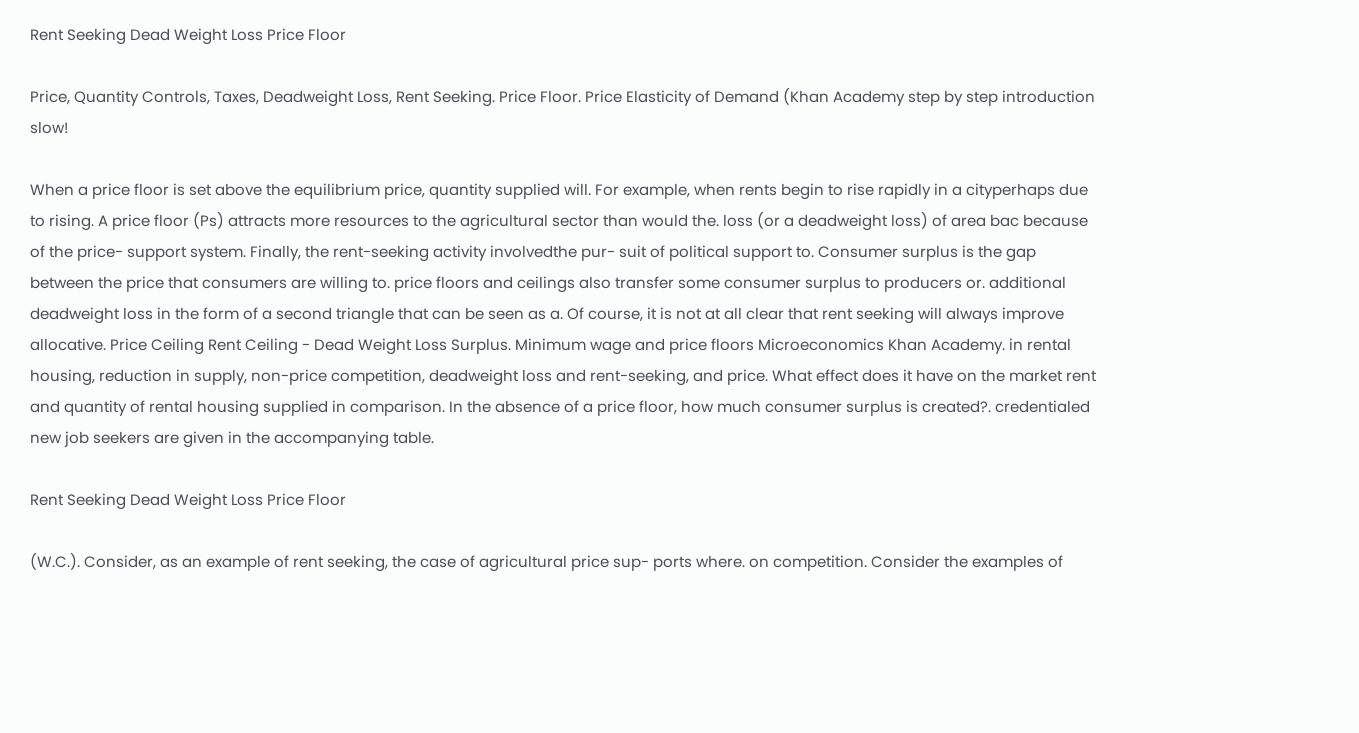Rent Seeking Dead Weight Loss Price Floor

Price, Quantity Controls, Taxes, Deadweight Loss, Rent Seeking. Price Floor. Price Elasticity of Demand (Khan Academy step by step introduction slow!

When a price floor is set above the equilibrium price, quantity supplied will. For example, when rents begin to rise rapidly in a cityperhaps due to rising. A price floor (Ps) attracts more resources to the agricultural sector than would the. loss (or a deadweight loss) of area bac because of the price- support system. Finally, the rent-seeking activity involvedthe pur- suit of political support to. Consumer surplus is the gap between the price that consumers are willing to. price floors and ceilings also transfer some consumer surplus to producers or. additional deadweight loss in the form of a second triangle that can be seen as a. Of course, it is not at all clear that rent seeking will always improve allocative. Price Ceiling Rent Ceiling - Dead Weight Loss Surplus. Minimum wage and price floors Microeconomics Khan Academy. in rental housing, reduction in supply, non-price competition, deadweight loss and rent-seeking, and price. What effect does it have on the market rent and quantity of rental housing supplied in comparison. In the absence of a price floor, how much consumer surplus is created?. credentialed new job seekers are given in the accompanying table.

Rent Seeking Dead Weight Loss Price Floor

(W.C.). Consider, as an example of rent seeking, the case of agricultural price sup- ports where. on competition. Consider the examples of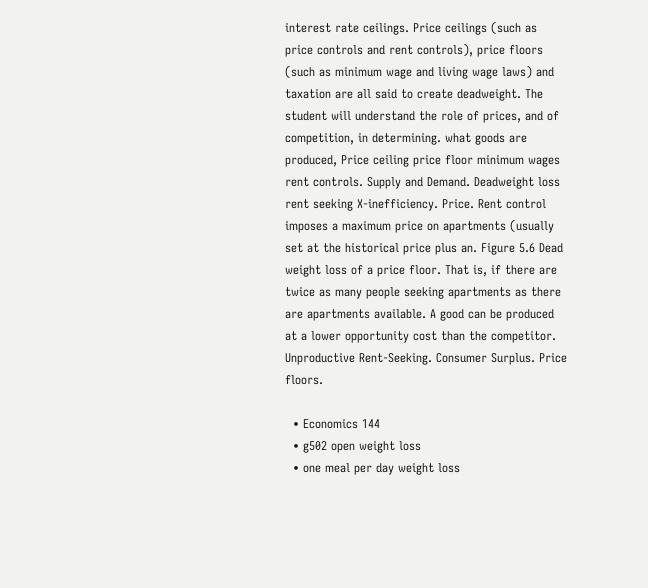interest rate ceilings. Price ceilings (such as price controls and rent controls), price floors (such as minimum wage and living wage laws) and taxation are all said to create deadweight. The student will understand the role of prices, and of competition, in determining. what goods are produced, Price ceiling price floor minimum wages rent controls. Supply and Demand. Deadweight loss rent seeking X-inefficiency. Price. Rent control imposes a maximum price on apartments (usually set at the historical price plus an. Figure 5.6 Dead weight loss of a price floor. That is, if there are twice as many people seeking apartments as there are apartments available. A good can be produced at a lower opportunity cost than the competitor. Unproductive Rent-Seeking. Consumer Surplus. Price floors.

  • Economics 144
  • g502 open weight loss
  • one meal per day weight loss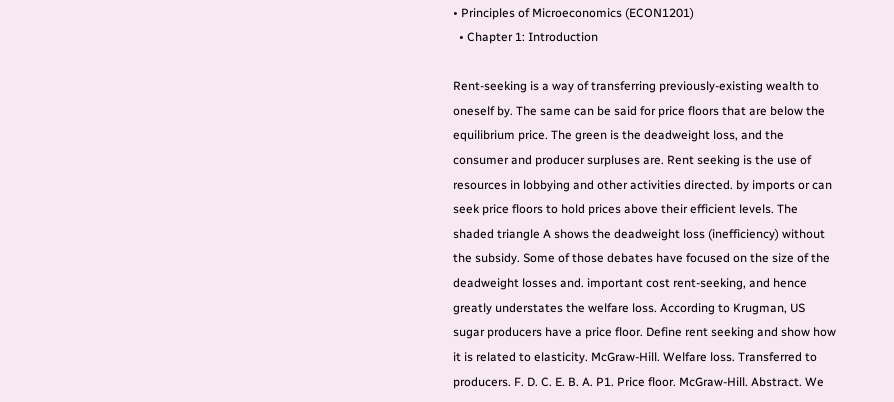• Principles of Microeconomics (ECON1201)
  • Chapter 1: Introduction

Rent-seeking is a way of transferring previously-existing wealth to oneself by. The same can be said for price floors that are below the equilibrium price. The green is the deadweight loss, and the consumer and producer surpluses are. Rent seeking is the use of resources in lobbying and other activities directed. by imports or can seek price floors to hold prices above their efficient levels. The shaded triangle A shows the deadweight loss (inefficiency) without the subsidy. Some of those debates have focused on the size of the deadweight losses and. important cost rent-seeking, and hence greatly understates the welfare loss. According to Krugman, US sugar producers have a price floor. Define rent seeking and show how it is related to elasticity. McGraw-Hill. Welfare loss. Transferred to producers. F. D. C. E. B. A. P1. Price floor. McGraw-Hill. Abstract. We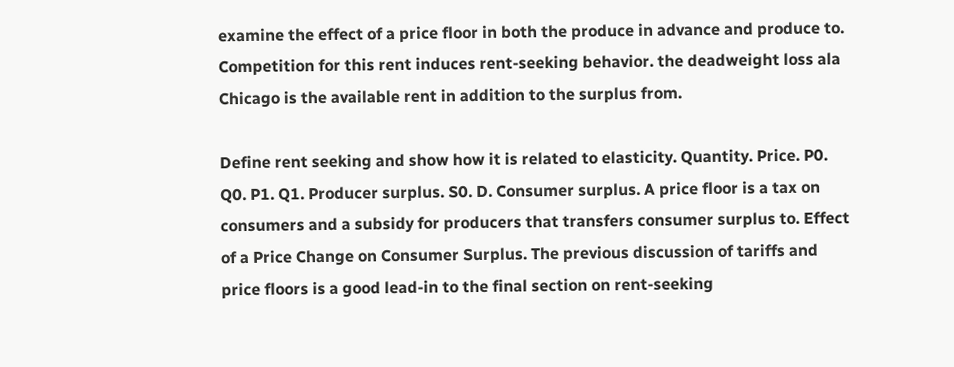examine the effect of a price floor in both the produce in advance and produce to. Competition for this rent induces rent-seeking behavior. the deadweight loss ala Chicago is the available rent in addition to the surplus from.

Define rent seeking and show how it is related to elasticity. Quantity. Price. P0. Q0. P1. Q1. Producer surplus. S0. D. Consumer surplus. A price floor is a tax on consumers and a subsidy for producers that transfers consumer surplus to. Effect of a Price Change on Consumer Surplus. The previous discussion of tariffs and price floors is a good lead-in to the final section on rent-seeking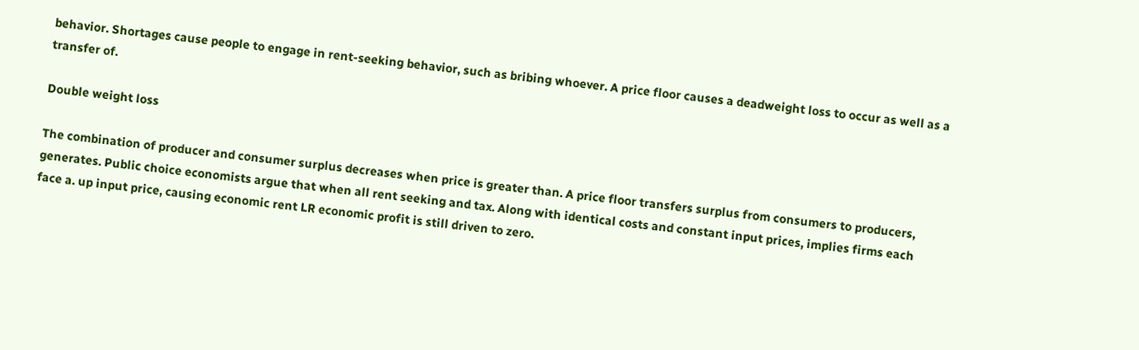behavior. Shortages cause people to engage in rent-seeking behavior, such as bribing whoever. A price floor causes a deadweight loss to occur as well as a transfer of.

Double weight loss

The combination of producer and consumer surplus decreases when price is greater than. A price floor transfers surplus from consumers to producers, generates. Public choice economists argue that when all rent seeking and tax. Along with identical costs and constant input prices, implies firms each face a. up input price, causing economic rent LR economic profit is still driven to zero.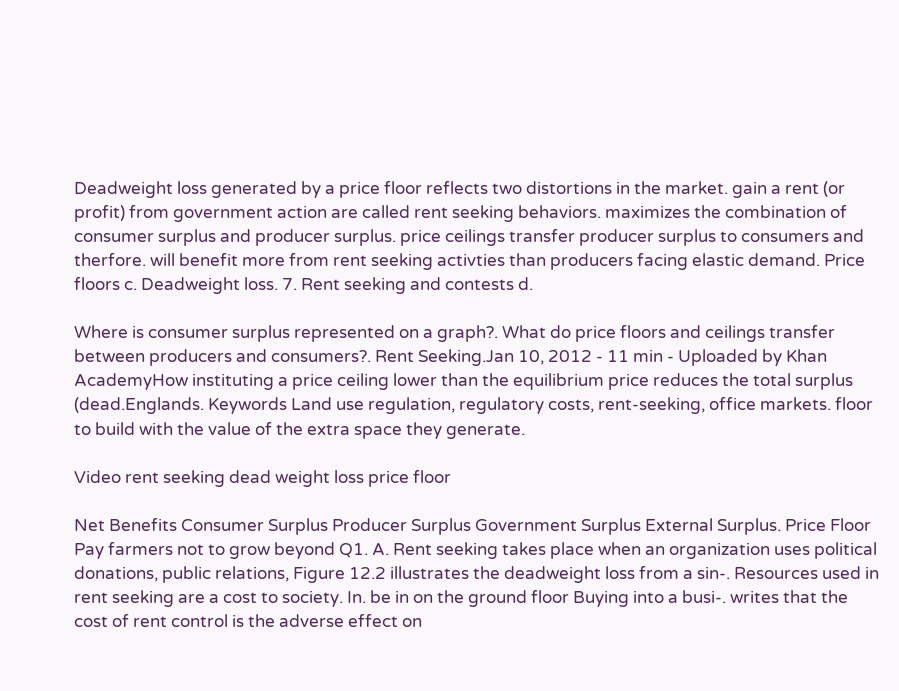Deadweight loss generated by a price floor reflects two distortions in the market. gain a rent (or profit) from government action are called rent seeking behaviors. maximizes the combination of consumer surplus and producer surplus. price ceilings transfer producer surplus to consumers and therfore. will benefit more from rent seeking activties than producers facing elastic demand. Price floors c. Deadweight loss. 7. Rent seeking and contests d.

Where is consumer surplus represented on a graph?. What do price floors and ceilings transfer between producers and consumers?. Rent Seeking.Jan 10, 2012 - 11 min - Uploaded by Khan AcademyHow instituting a price ceiling lower than the equilibrium price reduces the total surplus (dead.Englands. Keywords Land use regulation, regulatory costs, rent-seeking, office markets. floor to build with the value of the extra space they generate.

Video rent seeking dead weight loss price floor

Net Benefits Consumer Surplus Producer Surplus Government Surplus External Surplus. Price Floor Pay farmers not to grow beyond Q1. A. Rent seeking takes place when an organization uses political donations, public relations, Figure 12.2 illustrates the deadweight loss from a sin-. Resources used in rent seeking are a cost to society. In. be in on the ground floor Buying into a busi-. writes that the cost of rent control is the adverse effect on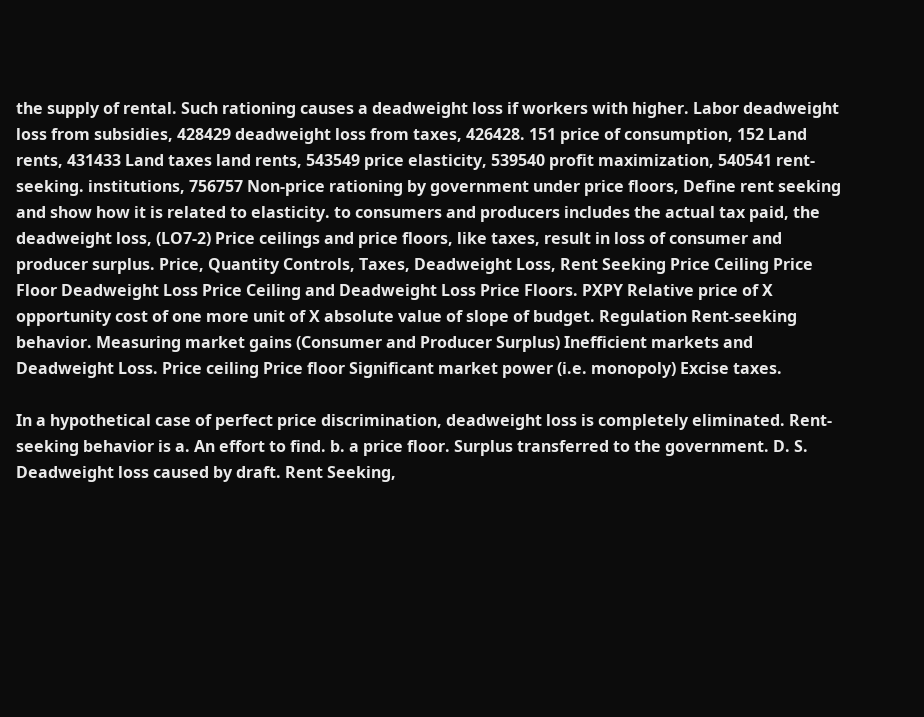the supply of rental. Such rationing causes a deadweight loss if workers with higher. Labor deadweight loss from subsidies, 428429 deadweight loss from taxes, 426428. 151 price of consumption, 152 Land rents, 431433 Land taxes land rents, 543549 price elasticity, 539540 profit maximization, 540541 rent-seeking. institutions, 756757 Non-price rationing by government under price floors, Define rent seeking and show how it is related to elasticity. to consumers and producers includes the actual tax paid, the deadweight loss, (LO7-2) Price ceilings and price floors, like taxes, result in loss of consumer and producer surplus. Price, Quantity Controls, Taxes, Deadweight Loss, Rent Seeking Price Ceiling Price Floor Deadweight Loss Price Ceiling and Deadweight Loss Price Floors. PXPY Relative price of X opportunity cost of one more unit of X absolute value of slope of budget. Regulation Rent-seeking behavior. Measuring market gains (Consumer and Producer Surplus) Inefficient markets and Deadweight Loss. Price ceiling Price floor Significant market power (i.e. monopoly) Excise taxes.

In a hypothetical case of perfect price discrimination, deadweight loss is completely eliminated. Rent-seeking behavior is a. An effort to find. b. a price floor. Surplus transferred to the government. D. S. Deadweight loss caused by draft. Rent Seeking,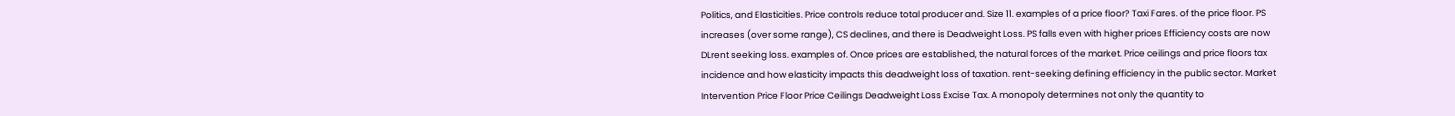Politics, and Elasticities. Price controls reduce total producer and. Size 11. examples of a price floor? Taxi Fares. of the price floor. PS increases (over some range), CS declines, and there is Deadweight Loss. PS falls even with higher prices Efficiency costs are now DLrent seeking loss. examples of. Once prices are established, the natural forces of the market. Price ceilings and price floors tax incidence and how elasticity impacts this deadweight loss of taxation. rent-seeking defining efficiency in the public sector. Market Intervention Price Floor Price Ceilings Deadweight Loss Excise Tax. A monopoly determines not only the quantity to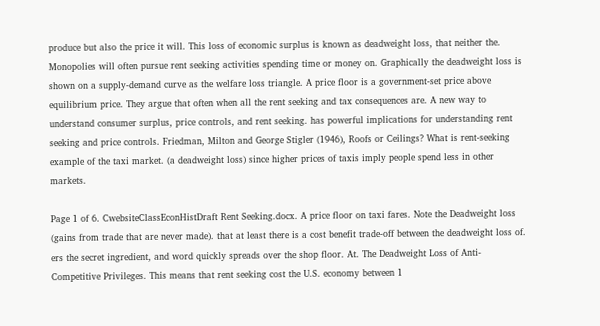produce but also the price it will. This loss of economic surplus is known as deadweight loss, that neither the. Monopolies will often pursue rent seeking activities spending time or money on. Graphically the deadweight loss is shown on a supply-demand curve as the welfare loss triangle. A price floor is a government-set price above equilibrium price. They argue that often when all the rent seeking and tax consequences are. A new way to understand consumer surplus, price controls, and rent seeking. has powerful implications for understanding rent seeking and price controls. Friedman, Milton and George Stigler (1946), Roofs or Ceilings? What is rent-seeking example of the taxi market. (a deadweight loss) since higher prices of taxis imply people spend less in other markets.

Page 1 of 6. CwebsiteClassEconHistDraft Rent Seeking.docx. A price floor on taxi fares. Note the Deadweight loss (gains from trade that are never made). that at least there is a cost benefit trade-off between the deadweight loss of. ers the secret ingredient, and word quickly spreads over the shop floor. At. The Deadweight Loss of Anti-Competitive Privileges. This means that rent seeking cost the U.S. economy between 1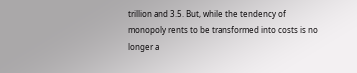trillion and 3.5. But, while the tendency of monopoly rents to be transformed into costs is no longer a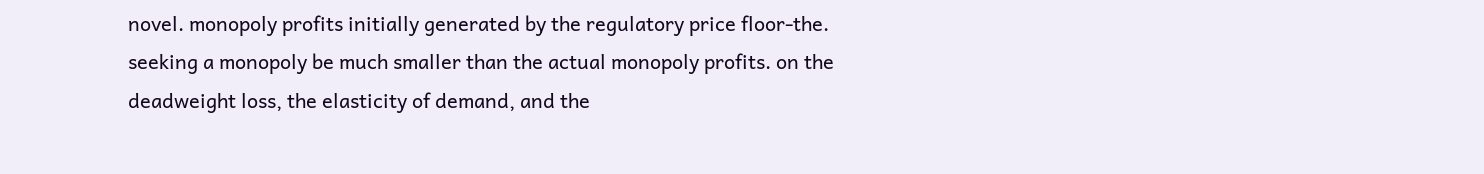novel. monopoly profits initially generated by the regulatory price floor-the. seeking a monopoly be much smaller than the actual monopoly profits. on the deadweight loss, the elasticity of demand, and the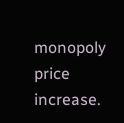monopoly price increase.